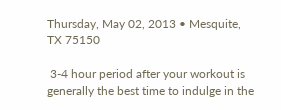Thursday, May 02, 2013 • Mesquite, TX 75150

 3-4 hour period after your workout is generally the best time to indulge in the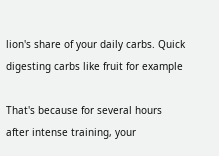lion's share of your daily carbs. Quick digesting carbs like fruit for example

That's because for several hours after intense training, your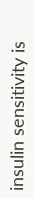insulin sensitivity is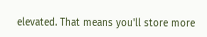elevated. That means you'll store more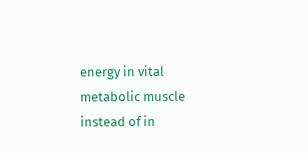energy in vital metabolic muscle instead of in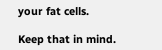your fat cells.

Keep that in mind.